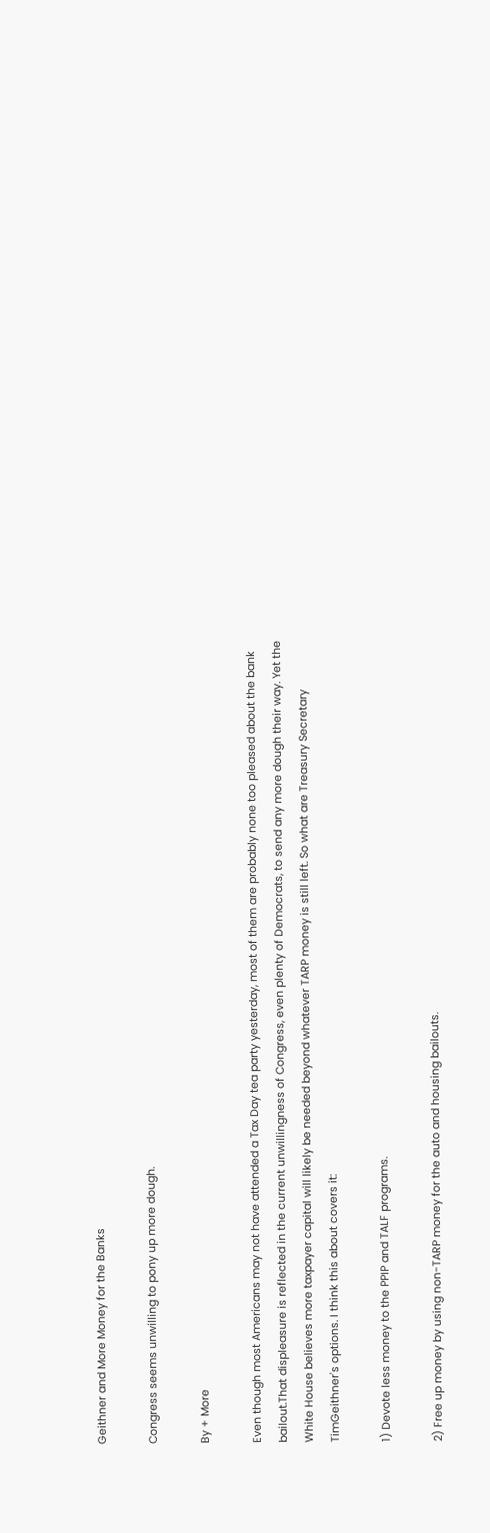Geithner and More Money for the Banks

Congress seems unwilling to pony up more dough.

By + More

Even though most Americans may not have attended a Tax Day tea party yesterday, most of them are probably none too pleased about the bank bailout.That displeasure is reflected in the current unwillingness of Congress, even plenty of Democrats, to send any more dough their way. Yet the White House believes more taxpayer capital will likely be needed beyond whatever TARP money is still left. So what are Treasury Secretary TimGeithner's options. I think this about covers it:

1) Devote less money to the PPIP and TALF programs.

2) Free up money by using non-TARP money for the auto and housing bailouts.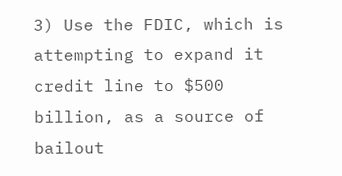3) Use the FDIC, which is attempting to expand it credit line to $500 billion, as a source of bailout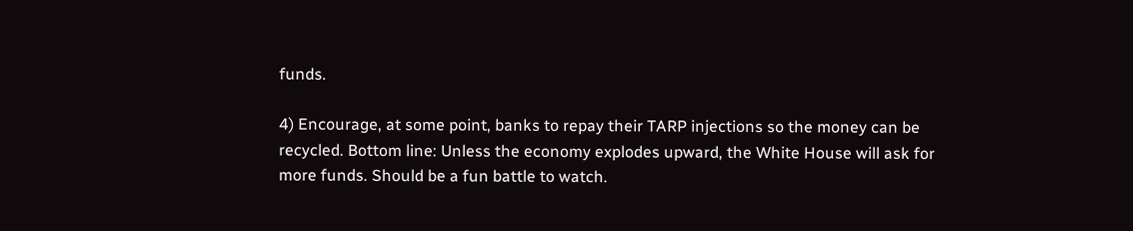funds.

4) Encourage, at some point, banks to repay their TARP injections so the money can be recycled. Bottom line: Unless the economy explodes upward, the White House will ask for more funds. Should be a fun battle to watch.